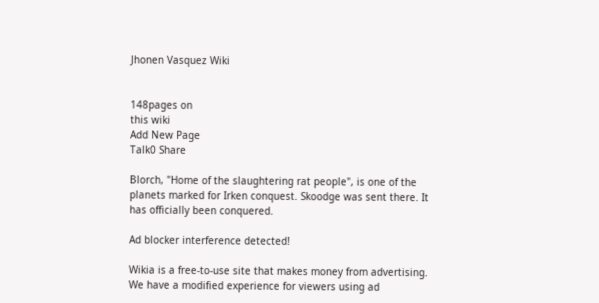Jhonen Vasquez Wiki


148pages on
this wiki
Add New Page
Talk0 Share

Blorch, "Home of the slaughtering rat people", is one of the planets marked for Irken conquest. Skoodge was sent there. It has officially been conquered.

Ad blocker interference detected!

Wikia is a free-to-use site that makes money from advertising. We have a modified experience for viewers using ad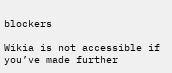blockers

Wikia is not accessible if you’ve made further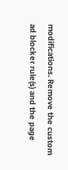modifications. Remove the custom ad blocker rule(s) and the page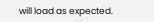will load as expected.